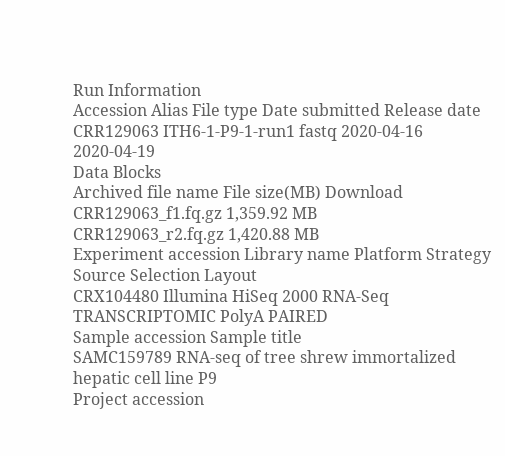Run Information
Accession Alias File type Date submitted Release date
CRR129063 ITH6-1-P9-1-run1 fastq 2020-04-16 2020-04-19
Data Blocks
Archived file name File size(MB) Download
CRR129063_f1.fq.gz 1,359.92 MB
CRR129063_r2.fq.gz 1,420.88 MB
Experiment accession Library name Platform Strategy Source Selection Layout
CRX104480 Illumina HiSeq 2000 RNA-Seq TRANSCRIPTOMIC PolyA PAIRED
Sample accession Sample title
SAMC159789 RNA-seq of tree shrew immortalized hepatic cell line P9
Project accession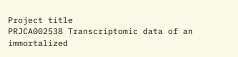Project title
PRJCA002538 Transcriptomic data of an immortalized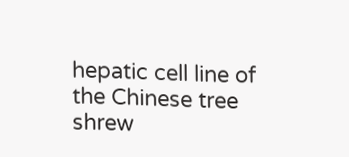hepatic cell line of the Chinese tree shrew